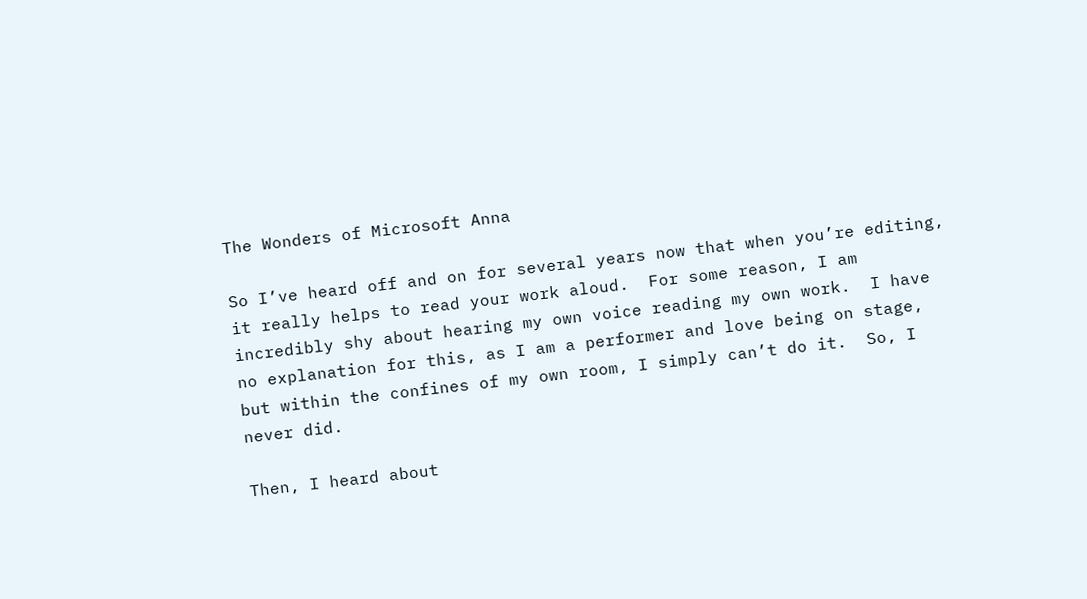The Wonders of Microsoft Anna

So I’ve heard off and on for several years now that when you’re editing, it really helps to read your work aloud.  For some reason, I am incredibly shy about hearing my own voice reading my own work.  I have no explanation for this, as I am a performer and love being on stage, but within the confines of my own room, I simply can’t do it.  So, I never did.

Then, I heard about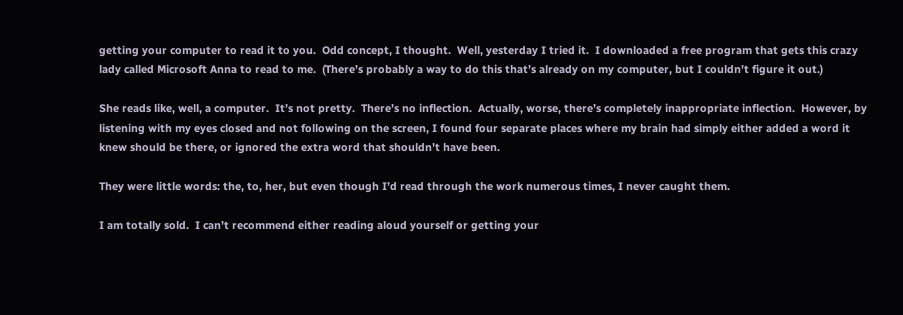getting your computer to read it to you.  Odd concept, I thought.  Well, yesterday I tried it.  I downloaded a free program that gets this crazy lady called Microsoft Anna to read to me.  (There’s probably a way to do this that’s already on my computer, but I couldn’t figure it out.)

She reads like, well, a computer.  It’s not pretty.  There’s no inflection.  Actually, worse, there’s completely inappropriate inflection.  However, by listening with my eyes closed and not following on the screen, I found four separate places where my brain had simply either added a word it knew should be there, or ignored the extra word that shouldn’t have been.

They were little words: the, to, her, but even though I’d read through the work numerous times, I never caught them.

I am totally sold.  I can’t recommend either reading aloud yourself or getting your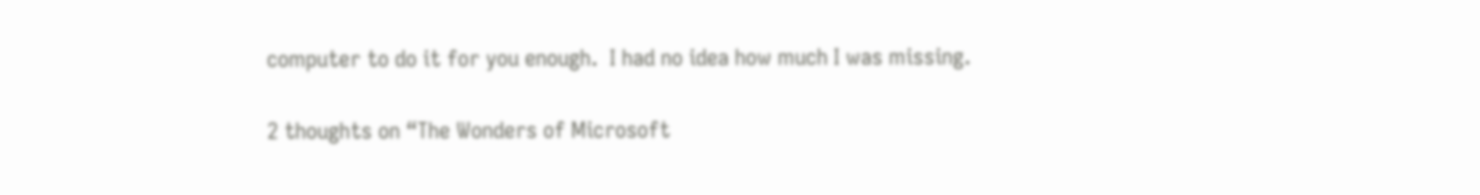computer to do it for you enough.  I had no idea how much I was missing.

2 thoughts on “The Wonders of Microsoft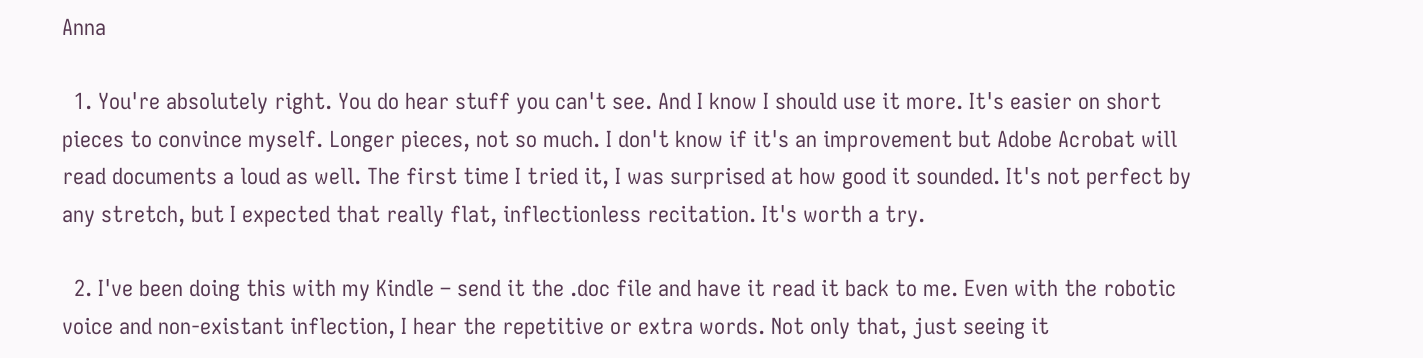Anna

  1. You're absolutely right. You do hear stuff you can't see. And I know I should use it more. It's easier on short pieces to convince myself. Longer pieces, not so much. I don't know if it's an improvement but Adobe Acrobat will read documents a loud as well. The first time I tried it, I was surprised at how good it sounded. It's not perfect by any stretch, but I expected that really flat, inflectionless recitation. It's worth a try.

  2. I've been doing this with my Kindle – send it the .doc file and have it read it back to me. Even with the robotic voice and non-existant inflection, I hear the repetitive or extra words. Not only that, just seeing it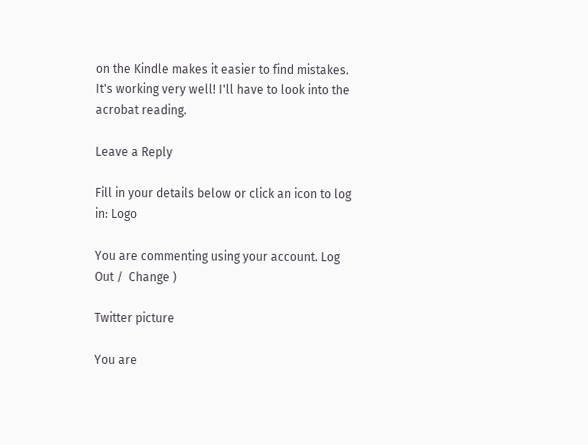on the Kindle makes it easier to find mistakes. It's working very well! I'll have to look into the acrobat reading.

Leave a Reply

Fill in your details below or click an icon to log in: Logo

You are commenting using your account. Log Out /  Change )

Twitter picture

You are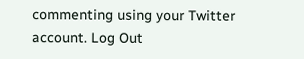commenting using your Twitter account. Log Out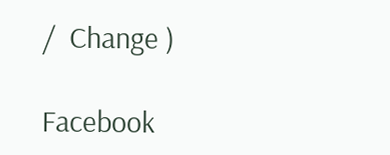/  Change )

Facebook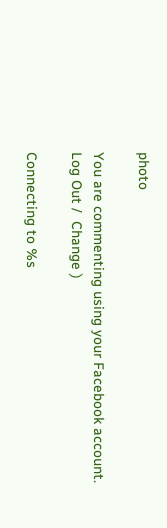photo

You are commenting using your Facebook account. Log Out /  Change )

Connecting to %s